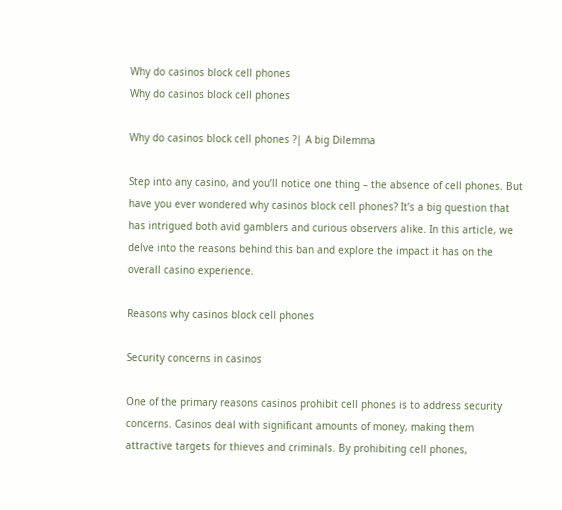Why do casinos block cell phones
Why do casinos block cell phones

Why do casinos block cell phones ?| A big Dilemma

Step into any casino, and you’ll notice one thing – the absence of cell phones. But have you ever wondered why casinos block cell phones? It’s a big question that has intrigued both avid gamblers and curious observers alike. In this article, we delve into the reasons behind this ban and explore the impact it has on the overall casino experience.

Reasons why casinos block cell phones

Security concerns in casinos

One of the primary reasons casinos prohibit cell phones is to address security concerns. Casinos deal with significant amounts of money, making them attractive targets for thieves and criminals. By prohibiting cell phones,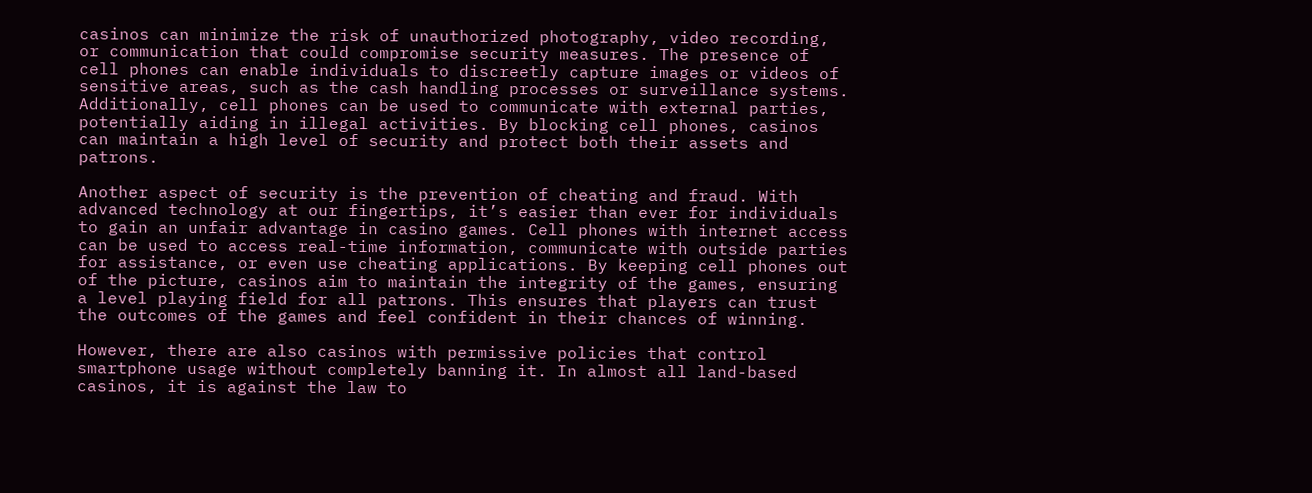casinos can minimize the risk of unauthorized photography, video recording, or communication that could compromise security measures. The presence of cell phones can enable individuals to discreetly capture images or videos of sensitive areas, such as the cash handling processes or surveillance systems. Additionally, cell phones can be used to communicate with external parties, potentially aiding in illegal activities. By blocking cell phones, casinos can maintain a high level of security and protect both their assets and patrons.

Another aspect of security is the prevention of cheating and fraud. With advanced technology at our fingertips, it’s easier than ever for individuals to gain an unfair advantage in casino games. Cell phones with internet access can be used to access real-time information, communicate with outside parties for assistance, or even use cheating applications. By keeping cell phones out of the picture, casinos aim to maintain the integrity of the games, ensuring a level playing field for all patrons. This ensures that players can trust the outcomes of the games and feel confident in their chances of winning.

However, there are also casinos with permissive policies that control smartphone usage without completely banning it. In almost all land-based casinos, it is against the law to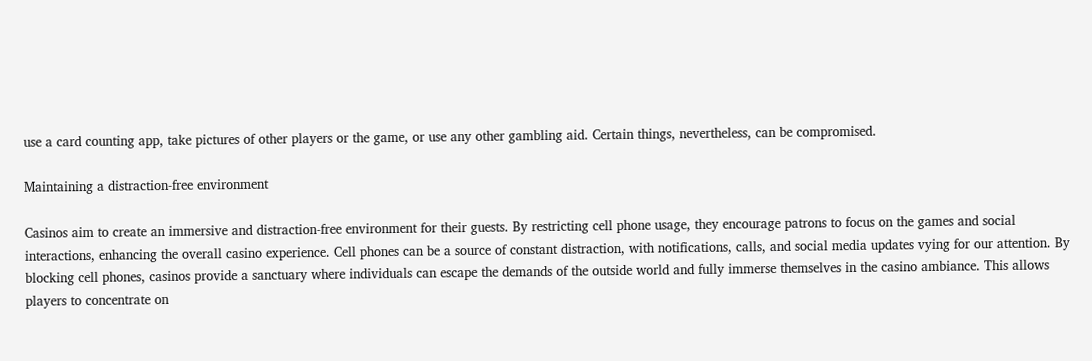use a card counting app, take pictures of other players or the game, or use any other gambling aid. Certain things, nevertheless, can be compromised.

Maintaining a distraction-free environment

Casinos aim to create an immersive and distraction-free environment for their guests. By restricting cell phone usage, they encourage patrons to focus on the games and social interactions, enhancing the overall casino experience. Cell phones can be a source of constant distraction, with notifications, calls, and social media updates vying for our attention. By blocking cell phones, casinos provide a sanctuary where individuals can escape the demands of the outside world and fully immerse themselves in the casino ambiance. This allows players to concentrate on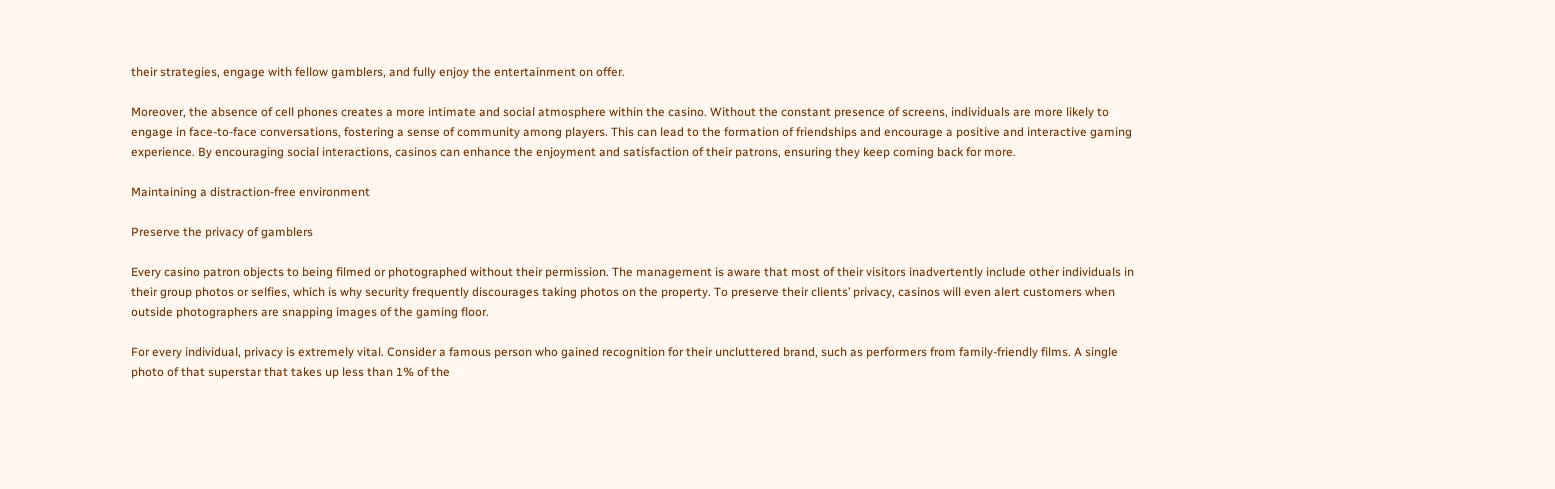their strategies, engage with fellow gamblers, and fully enjoy the entertainment on offer.

Moreover, the absence of cell phones creates a more intimate and social atmosphere within the casino. Without the constant presence of screens, individuals are more likely to engage in face-to-face conversations, fostering a sense of community among players. This can lead to the formation of friendships and encourage a positive and interactive gaming experience. By encouraging social interactions, casinos can enhance the enjoyment and satisfaction of their patrons, ensuring they keep coming back for more.

Maintaining a distraction-free environment

Preserve the privacy of gamblers

Every casino patron objects to being filmed or photographed without their permission. The management is aware that most of their visitors inadvertently include other individuals in their group photos or selfies, which is why security frequently discourages taking photos on the property. To preserve their clients’ privacy, casinos will even alert customers when outside photographers are snapping images of the gaming floor.

For every individual, privacy is extremely vital. Consider a famous person who gained recognition for their uncluttered brand, such as performers from family-friendly films. A single photo of that superstar that takes up less than 1% of the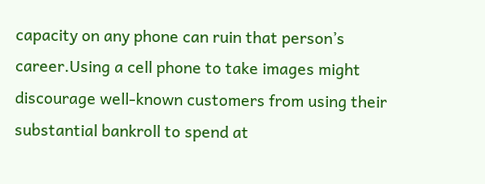capacity on any phone can ruin that person’s career.Using a cell phone to take images might discourage well-known customers from using their substantial bankroll to spend at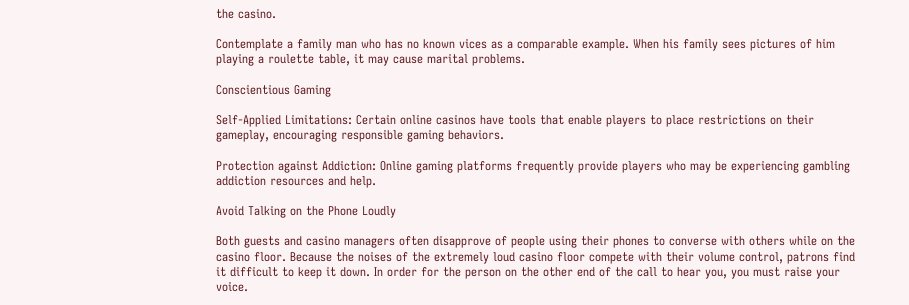the casino.

Contemplate a family man who has no known vices as a comparable example. When his family sees pictures of him playing a roulette table, it may cause marital problems.

Conscientious Gaming

Self-Applied Limitations: Certain online casinos have tools that enable players to place restrictions on their gameplay, encouraging responsible gaming behaviors.

Protection against Addiction: Online gaming platforms frequently provide players who may be experiencing gambling addiction resources and help.

Avoid Talking on the Phone Loudly

Both guests and casino managers often disapprove of people using their phones to converse with others while on the casino floor. Because the noises of the extremely loud casino floor compete with their volume control, patrons find it difficult to keep it down. In order for the person on the other end of the call to hear you, you must raise your voice.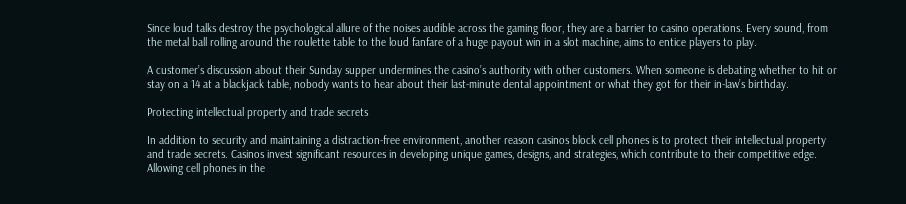Since loud talks destroy the psychological allure of the noises audible across the gaming floor, they are a barrier to casino operations. Every sound, from the metal ball rolling around the roulette table to the loud fanfare of a huge payout win in a slot machine, aims to entice players to play.

A customer’s discussion about their Sunday supper undermines the casino’s authority with other customers. When someone is debating whether to hit or stay on a 14 at a blackjack table, nobody wants to hear about their last-minute dental appointment or what they got for their in-law’s birthday.

Protecting intellectual property and trade secrets

In addition to security and maintaining a distraction-free environment, another reason casinos block cell phones is to protect their intellectual property and trade secrets. Casinos invest significant resources in developing unique games, designs, and strategies, which contribute to their competitive edge. Allowing cell phones in the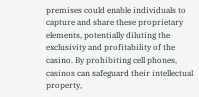premises could enable individuals to capture and share these proprietary elements, potentially diluting the exclusivity and profitability of the casino. By prohibiting cell phones, casinos can safeguard their intellectual property,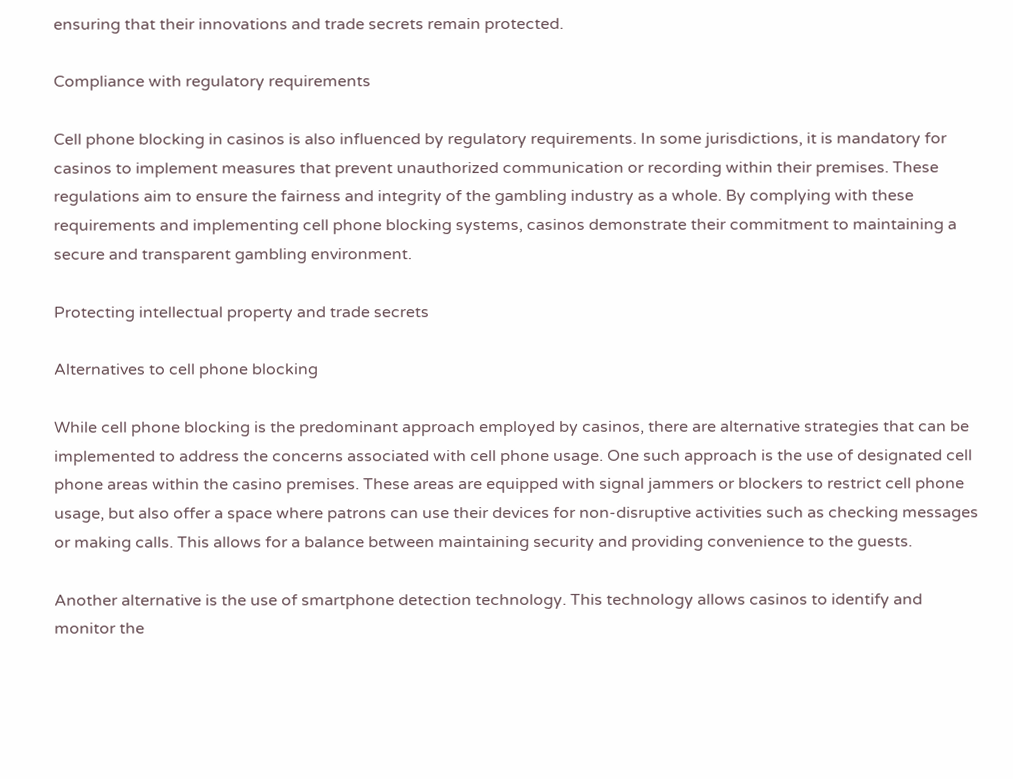ensuring that their innovations and trade secrets remain protected.

Compliance with regulatory requirements

Cell phone blocking in casinos is also influenced by regulatory requirements. In some jurisdictions, it is mandatory for casinos to implement measures that prevent unauthorized communication or recording within their premises. These regulations aim to ensure the fairness and integrity of the gambling industry as a whole. By complying with these requirements and implementing cell phone blocking systems, casinos demonstrate their commitment to maintaining a secure and transparent gambling environment.

Protecting intellectual property and trade secrets

Alternatives to cell phone blocking

While cell phone blocking is the predominant approach employed by casinos, there are alternative strategies that can be implemented to address the concerns associated with cell phone usage. One such approach is the use of designated cell phone areas within the casino premises. These areas are equipped with signal jammers or blockers to restrict cell phone usage, but also offer a space where patrons can use their devices for non-disruptive activities such as checking messages or making calls. This allows for a balance between maintaining security and providing convenience to the guests.

Another alternative is the use of smartphone detection technology. This technology allows casinos to identify and monitor the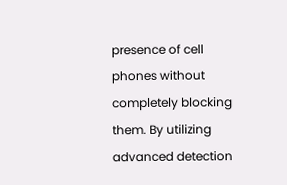presence of cell phones without completely blocking them. By utilizing advanced detection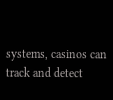systems, casinos can track and detect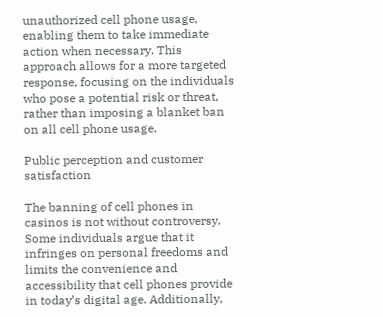unauthorized cell phone usage, enabling them to take immediate action when necessary. This approach allows for a more targeted response, focusing on the individuals who pose a potential risk or threat, rather than imposing a blanket ban on all cell phone usage.

Public perception and customer satisfaction

The banning of cell phones in casinos is not without controversy. Some individuals argue that it infringes on personal freedoms and limits the convenience and accessibility that cell phones provide in today’s digital age. Additionally,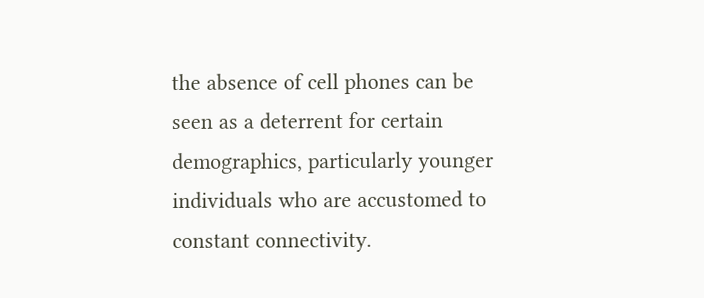the absence of cell phones can be seen as a deterrent for certain demographics, particularly younger individuals who are accustomed to constant connectivity.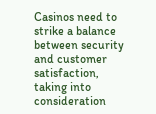Casinos need to strike a balance between security and customer satisfaction, taking into consideration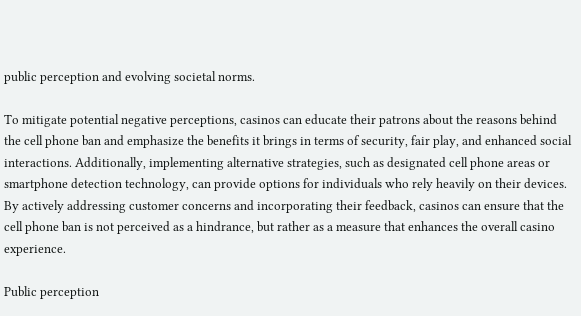public perception and evolving societal norms.

To mitigate potential negative perceptions, casinos can educate their patrons about the reasons behind the cell phone ban and emphasize the benefits it brings in terms of security, fair play, and enhanced social interactions. Additionally, implementing alternative strategies, such as designated cell phone areas or smartphone detection technology, can provide options for individuals who rely heavily on their devices. By actively addressing customer concerns and incorporating their feedback, casinos can ensure that the cell phone ban is not perceived as a hindrance, but rather as a measure that enhances the overall casino experience.

Public perception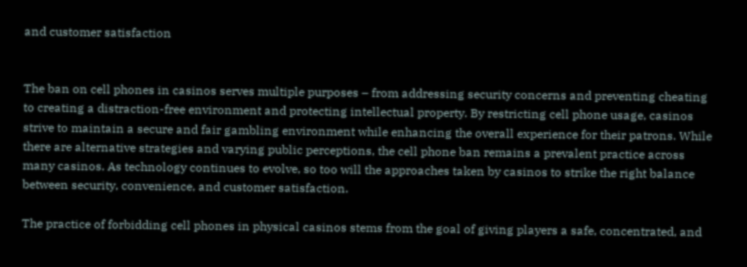and customer satisfaction


The ban on cell phones in casinos serves multiple purposes – from addressing security concerns and preventing cheating to creating a distraction-free environment and protecting intellectual property. By restricting cell phone usage, casinos strive to maintain a secure and fair gambling environment while enhancing the overall experience for their patrons. While there are alternative strategies and varying public perceptions, the cell phone ban remains a prevalent practice across many casinos. As technology continues to evolve, so too will the approaches taken by casinos to strike the right balance between security, convenience, and customer satisfaction.

The practice of forbidding cell phones in physical casinos stems from the goal of giving players a safe, concentrated, and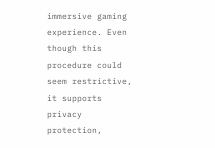immersive gaming experience. Even though this procedure could seem restrictive, it supports privacy protection,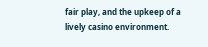fair play, and the upkeep of a lively casino environment.